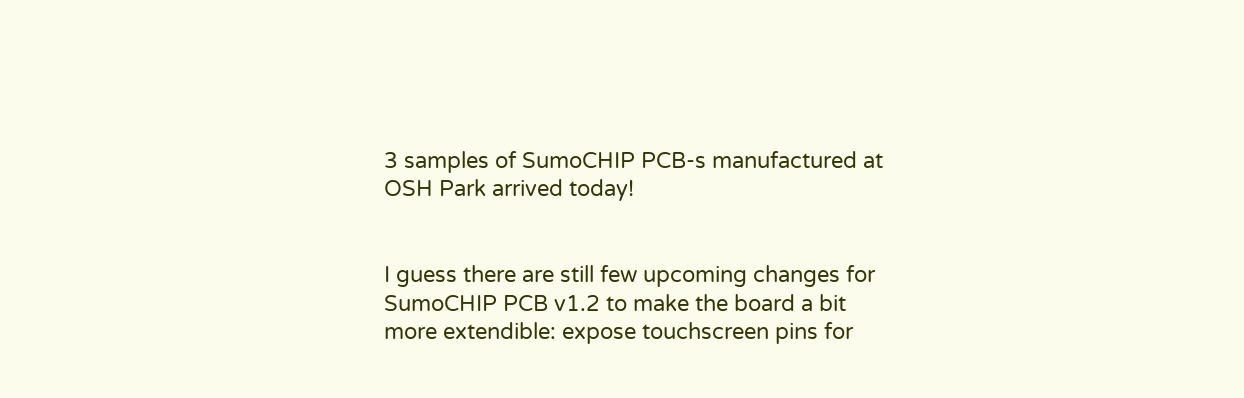3 samples of SumoCHIP PCB-s manufactured at OSH Park arrived today!


I guess there are still few upcoming changes for SumoCHIP PCB v1.2 to make the board a bit more extendible: expose touchscreen pins for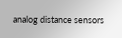analog distance sensors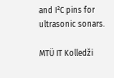and I²C pins for ultrasonic sonars.

MTÜ IT Kolledži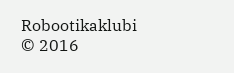Robootikaklubi © 2016